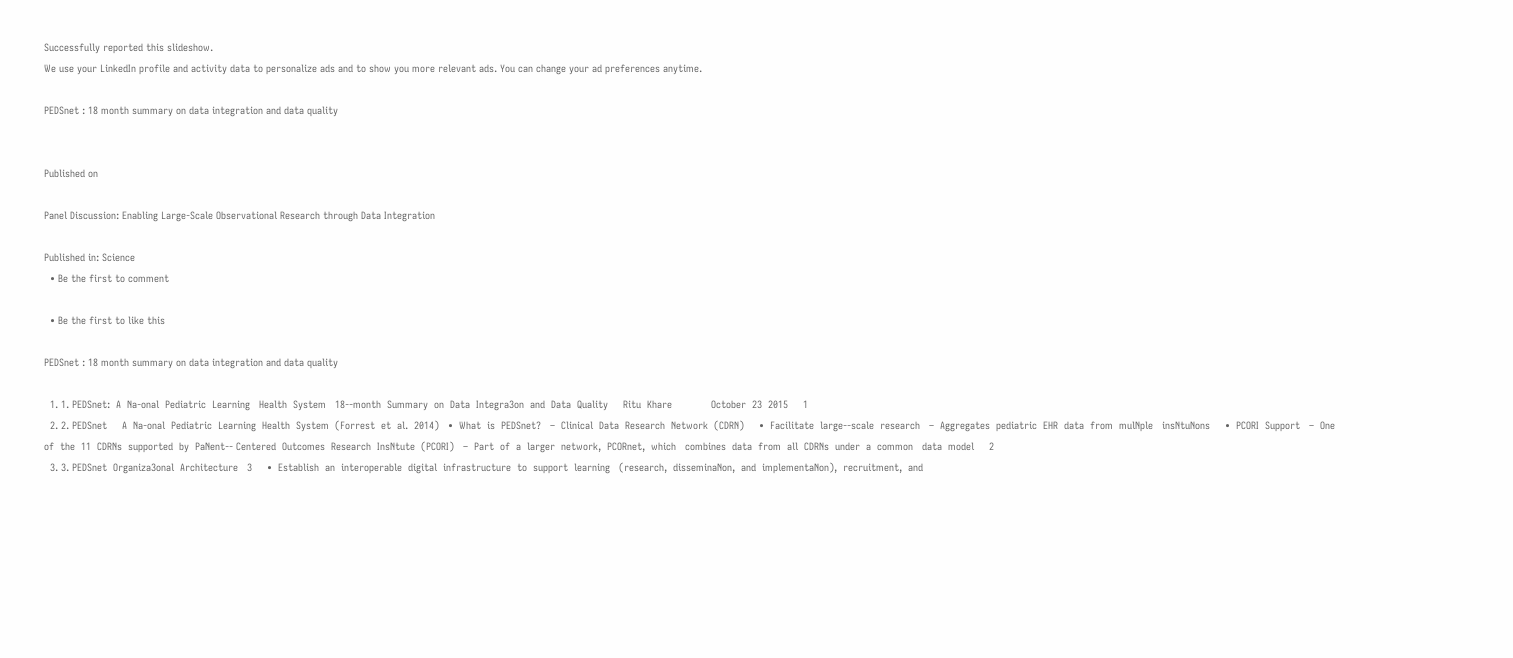Successfully reported this slideshow.
We use your LinkedIn profile and activity data to personalize ads and to show you more relevant ads. You can change your ad preferences anytime.

PEDSnet : 18 month summary on data integration and data quality


Published on

Panel Discussion: Enabling Large-Scale Observational Research through Data Integration

Published in: Science
  • Be the first to comment

  • Be the first to like this

PEDSnet : 18 month summary on data integration and data quality

  1. 1. PEDSnet:  A  Na-onal  Pediatric  Learning   Health  System   18-‐month  Summary  on  Data  Integra3on  and  Data  Quality     Ritu  Khare             October  23  2015     1
  2. 2. PEDSnet     A  Na-onal  Pediatric  Learning  Health  System  (Forrest  et  al.  2014)   •  What  is  PEDSnet?   –  Clinical  Data  Research  Network  (CDRN)     •  Facilitate  large-‐scale  research   –  Aggregates  pediatric  EHR  data  from  mulNple   insNtuNons     •  PCORI  Support   –  One  of  the  11  CDRNs  supported  by  PaNent-‐ Centered  Outcomes  Research  InsNtute  (PCORI)   –  Part  of  a  larger  network,  PCORnet,  which   combines  data  from  all  CDRNs  under  a  common   data  model     2
  3. 3. PEDSnet  Organiza3onal  Architecture   3     •  Establish  an  interoperable  digital  infrastructure  to  support  learning   (research,  disseminaNon,  and  implementaNon),  recruitment,  and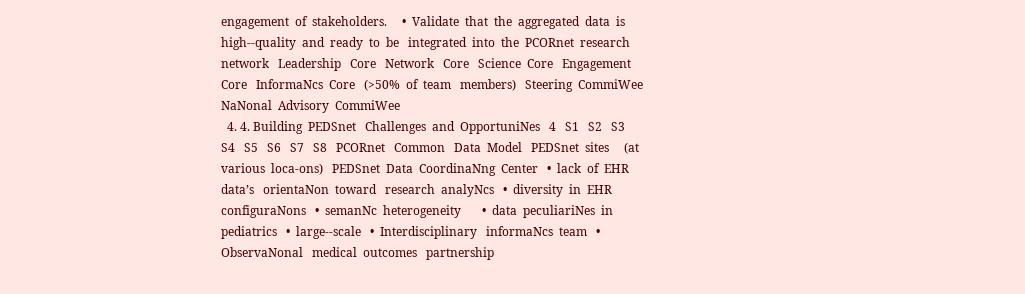engagement  of  stakeholders.     •  Validate  that  the  aggregated  data  is  high-‐quality  and  ready  to  be   integrated  into  the  PCORnet  research  network   Leadership   Core   Network   Core   Science  Core   Engagement   Core   InformaNcs  Core   (>50%  of  team   members)   Steering  CommiWee   NaNonal  Advisory  CommiWee
  4. 4. Building  PEDSnet   Challenges  and  OpportuniNes   4   S1   S2   S3   S4   S5   S6   S7   S8   PCORnet   Common   Data  Model   PEDSnet  sites     (at  various  loca-ons)   PEDSnet  Data  CoordinaNng  Center   •  lack  of  EHR  data’s   orientaNon  toward   research  analyNcs   •  diversity  in  EHR   configuraNons   •  semanNc  heterogeneity       •  data  peculiariNes  in   pediatrics   •  large-‐scale   •  Interdisciplinary   informaNcs  team   •  ObservaNonal   medical  outcomes   partnership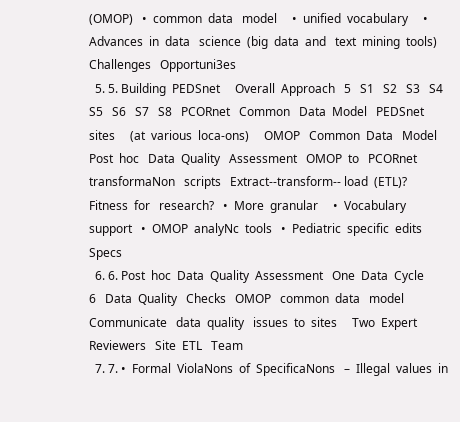(OMOP)   •  common  data   model     •  unified  vocabulary     •  Advances  in  data   science  (big  data  and   text  mining  tools)         Challenges   Opportuni3es
  5. 5. Building  PEDSnet     Overall  Approach   5   S1   S2   S3   S4   S5   S6   S7   S8   PCORnet   Common   Data  Model   PEDSnet  sites     (at  various  loca-ons)     OMOP   Common  Data   Model     Post  hoc   Data  Quality   Assessment   OMOP  to   PCORnet   transformaNon   scripts   Extract-‐transform-‐ load  (ETL)?   Fitness  for   research?   •  More  granular     •  Vocabulary  support   •  OMOP  analyNc  tools   •  Pediatric  specific  edits   Specs
  6. 6. Post  hoc  Data  Quality  Assessment   One  Data  Cycle       6   Data  Quality   Checks   OMOP   common  data   model     Communicate   data  quality   issues  to  sites     Two  Expert   Reviewers   Site  ETL   Team
  7. 7. •  Formal  ViolaNons  of  SpecificaNons   –  Illegal  values  in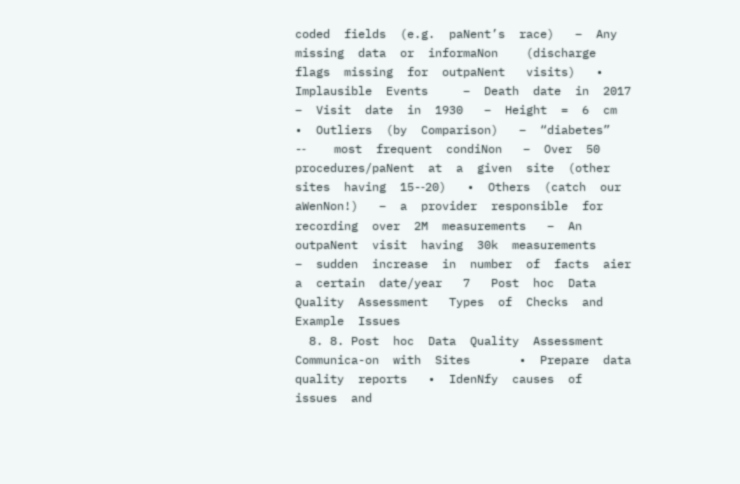coded  fields  (e.g.  paNent’s  race)   –  Any  missing  data  or  informaNon    (discharge  flags  missing  for  outpaNent   visits)   •  Implausible  Events     –  Death  date  in  2017     –  Visit  date  in  1930   –  Height  =  6  cm     •  Outliers  (by  Comparison)   –  “diabetes”    -‐    most  frequent  condiNon   –  Over  50  procedures/paNent  at  a  given  site  (other  sites  having  15-‐20)   •  Others  (catch  our  aWenNon!)   –  a  provider  responsible  for  recording  over  2M  measurements   –  An  outpaNent  visit  having  30k  measurements     –  sudden  increase  in  number  of  facts  aier  a  certain  date/year   7   Post  hoc  Data  Quality  Assessment   Types  of  Checks  and  Example  Issues
  8. 8. Post  hoc  Data  Quality  Assessment   Communica-on  with  Sites       •  Prepare  data  quality  reports   •  IdenNfy  causes  of  issues  and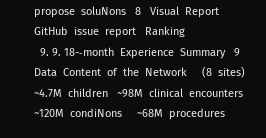propose  soluNons   8   Visual  Report   GitHub  issue  report   Ranking
  9. 9. 18-‐month  Experience  Summary   9   Data  Content  of  the  Network     (8  sites)   ~4.7M  children   ~98M  clinical  encounters         ~120M  condiNons     ~68M  procedures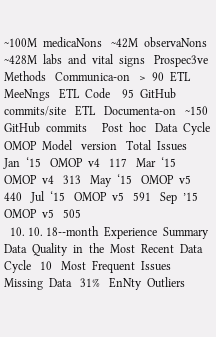~100M  medicaNons   ~42M  observaNons   ~428M  labs  and  vital  signs   Prospec3ve  Methods   Communica-on   >  90  ETL  MeeNngs   ETL  Code    95  GitHub  commits/site   ETL   Documenta-on   ~150  GitHub  commits     Post  hoc   Data  Cycle   OMOP  Model   version   Total  Issues   Jan  ‘15   OMOP  v4   117   Mar  ‘15   OMOP  v4   313   May  ‘15   OMOP  v5   440   Jul  ‘15   OMOP  v5   591   Sep  ’15   OMOP  v5   505
  10. 10. 18-‐month  Experience  Summary   Data  Quality  in  the  Most  Recent  Data  Cycle   10   Most  Frequent  Issues   Missing  Data   31%   EnNty  Outliers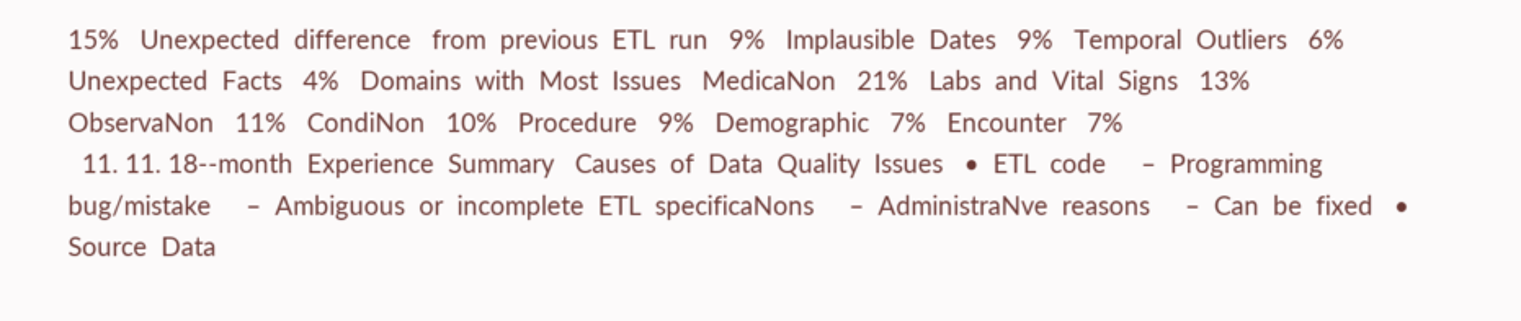15%   Unexpected  difference   from  previous  ETL  run   9%   Implausible  Dates   9%   Temporal  Outliers   6%   Unexpected  Facts   4%   Domains  with  Most  Issues   MedicaNon   21%   Labs  and  Vital  Signs   13%   ObservaNon   11%   CondiNon   10%   Procedure   9%   Demographic   7%   Encounter   7%
  11. 11. 18-‐month  Experience  Summary   Causes  of  Data  Quality  Issues   •  ETL  code     –  Programming  bug/mistake     –  Ambiguous  or  incomplete  ETL  specificaNons     –  AdministraNve  reasons     –  Can  be  fixed   •  Source  Data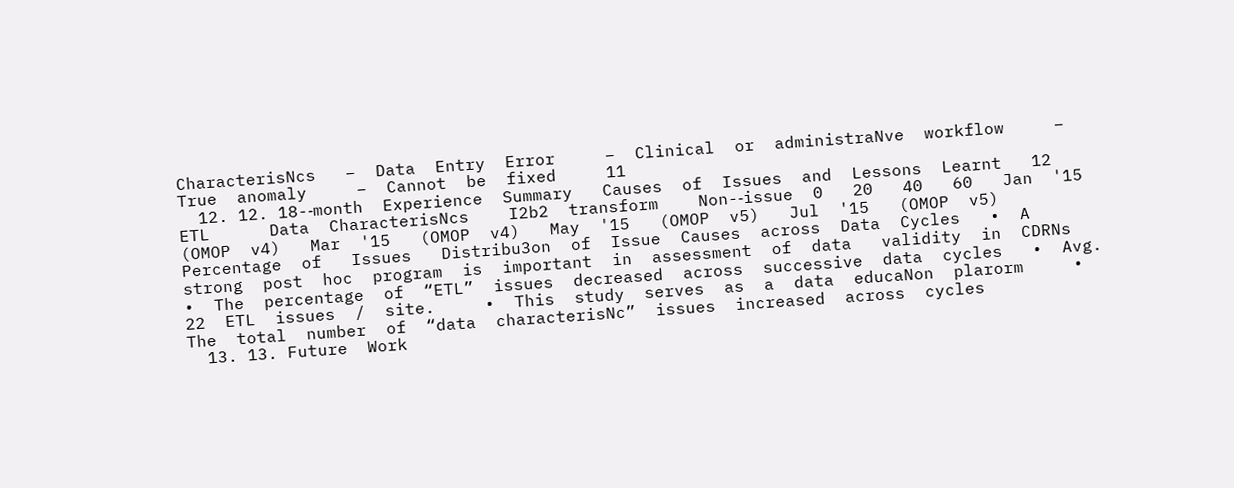CharacterisNcs   –  Data  Entry  Error     –  Clinical  or  administraNve  workflow     –  True  anomaly     –  Cannot  be  fixed     11
  12. 12. 18-‐month  Experience  Summary   Causes  of  Issues  and  Lessons  Learnt   12    ETL      Data  CharacterisNcs    I2b2  transform    Non-‐issue  0   20   40   60   Jan  '15   (OMOP  v4)   Mar  '15   (OMOP  v4)   May  '15   (OMOP  v5)   Jul  '15   (OMOP  v5)   Percentage  of   Issues   Distribu3on  of  Issue  Causes  across  Data  Cycles   •  A  strong  post  hoc  program  is  important  in  assessment  of  data   validity  in  CDRNs   •  The  percentage  of  “ETL”  issues  decreased  across  successive  data  cycles   •  Avg.  22  ETL  issues  /  site.     •  This  study  serves  as  a  data  educaNon  plarorm     •  The  total  number  of  “data  characterisNc”  issues  increased  across  cycles
  13. 13. Future  Work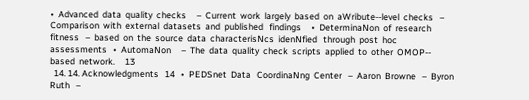•  Advanced  data  quality  checks     –  Current  work  largely  based  on  aWribute-‐level  checks   –  Comparison  with  external  datasets  and  published   findings     •  DeterminaNon  of  research  fitness   –  based  on  the  source  data  characterisNcs  idenNfied   through  post  hoc  assessments   •  AutomaNon     –  The  data  quality  check  scripts  applied  to  other  OMOP-‐ based  network.     13
  14. 14. Acknowledgments   14   •  PEDSnet  Data   CoordinaNng  Center   –  Aaron  Browne   –  Byron  Ruth   –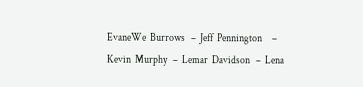EvaneWe  Burrows   –  Jeff  Pennington     –  Kevin  Murphy   –  Lemar  Davidson   –  Lena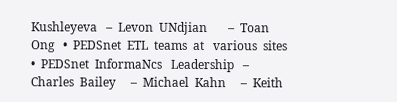Kushleyeva   –  Levon  UNdjian       –  Toan  Ong   •  PEDSnet  ETL  teams  at   various  sites   •  PEDSnet  InformaNcs   Leadership   –  Charles  Bailey     –  Michael  Kahn     –  Keith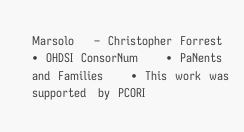Marsolo     –  Christopher  Forrest     •  OHDSI  ConsorNum       •  PaNents  and  Families       •  This  work  was  supported   by  PCORI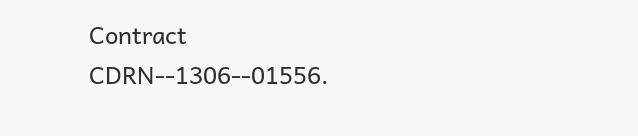Contract   CDRN-‐1306-‐01556.